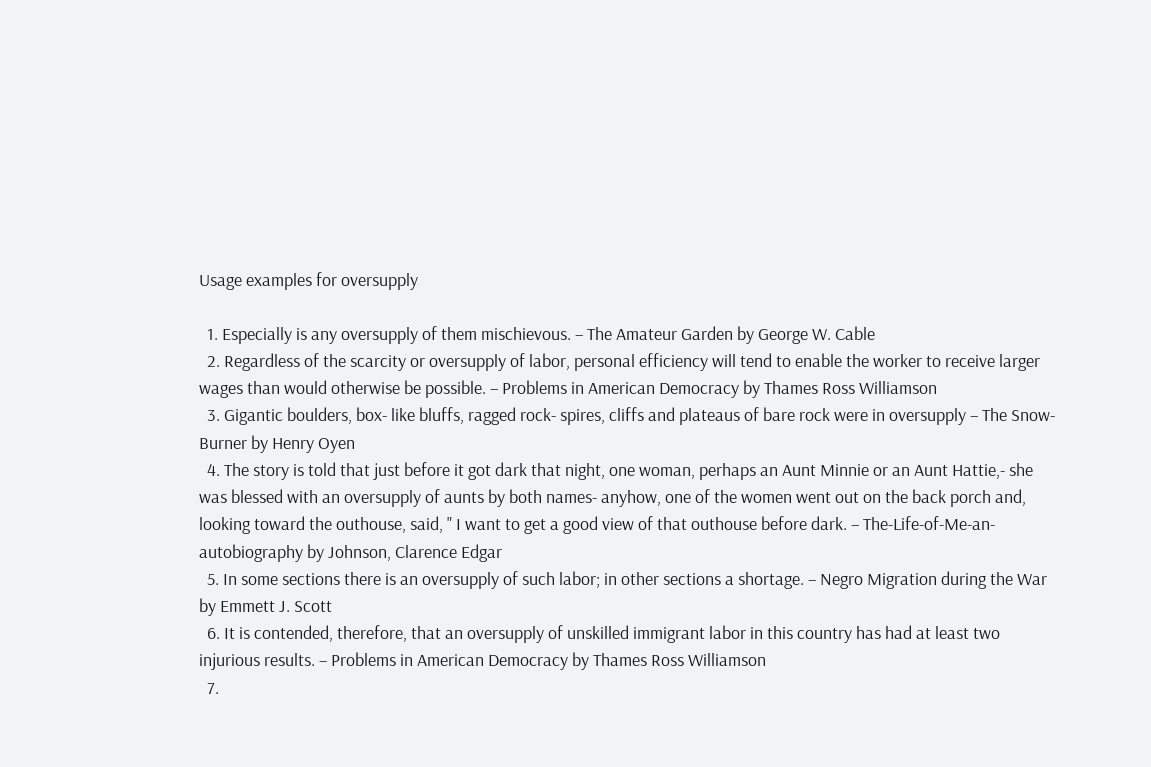Usage examples for oversupply

  1. Especially is any oversupply of them mischievous. – The Amateur Garden by George W. Cable
  2. Regardless of the scarcity or oversupply of labor, personal efficiency will tend to enable the worker to receive larger wages than would otherwise be possible. – Problems in American Democracy by Thames Ross Williamson
  3. Gigantic boulders, box- like bluffs, ragged rock- spires, cliffs and plateaus of bare rock were in oversupply – The Snow-Burner by Henry Oyen
  4. The story is told that just before it got dark that night, one woman, perhaps an Aunt Minnie or an Aunt Hattie,- she was blessed with an oversupply of aunts by both names- anyhow, one of the women went out on the back porch and, looking toward the outhouse, said, " I want to get a good view of that outhouse before dark. – The-Life-of-Me-an-autobiography by Johnson, Clarence Edgar
  5. In some sections there is an oversupply of such labor; in other sections a shortage. – Negro Migration during the War by Emmett J. Scott
  6. It is contended, therefore, that an oversupply of unskilled immigrant labor in this country has had at least two injurious results. – Problems in American Democracy by Thames Ross Williamson
  7.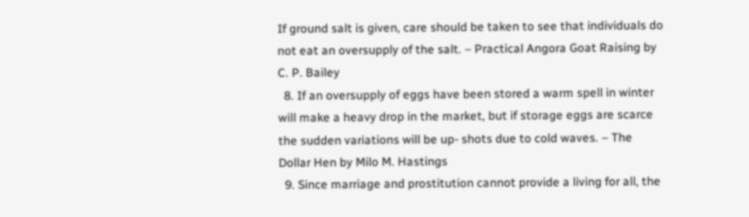If ground salt is given, care should be taken to see that individuals do not eat an oversupply of the salt. – Practical Angora Goat Raising by C. P. Bailey
  8. If an oversupply of eggs have been stored a warm spell in winter will make a heavy drop in the market, but if storage eggs are scarce the sudden variations will be up- shots due to cold waves. – The Dollar Hen by Milo M. Hastings
  9. Since marriage and prostitution cannot provide a living for all, the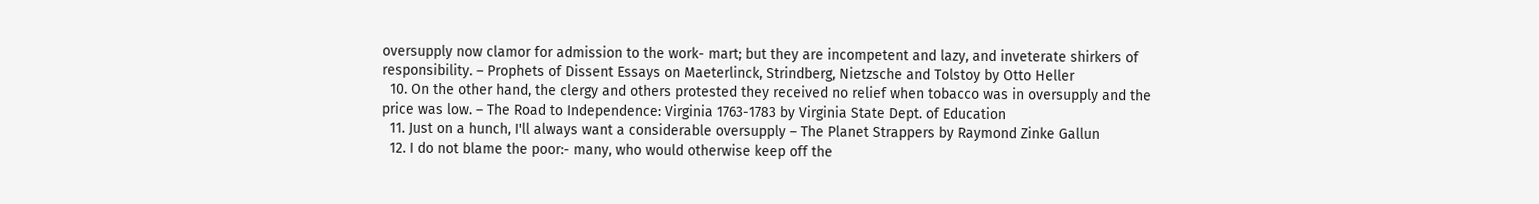oversupply now clamor for admission to the work- mart; but they are incompetent and lazy, and inveterate shirkers of responsibility. – Prophets of Dissent Essays on Maeterlinck, Strindberg, Nietzsche and Tolstoy by Otto Heller
  10. On the other hand, the clergy and others protested they received no relief when tobacco was in oversupply and the price was low. – The Road to Independence: Virginia 1763-1783 by Virginia State Dept. of Education
  11. Just on a hunch, I'll always want a considerable oversupply – The Planet Strappers by Raymond Zinke Gallun
  12. I do not blame the poor:- many, who would otherwise keep off the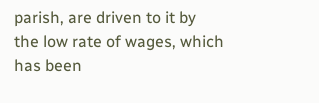parish, are driven to it by the low rate of wages, which has been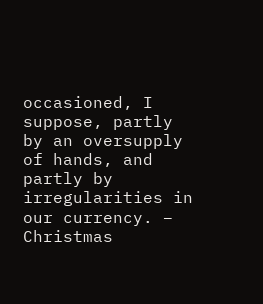occasioned, I suppose, partly by an oversupply of hands, and partly by irregularities in our currency. – Christmas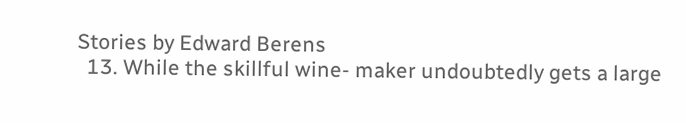Stories by Edward Berens
  13. While the skillful wine- maker undoubtedly gets a large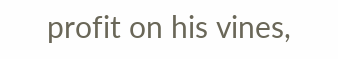profit on his vines,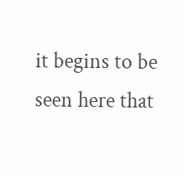it begins to be seen here that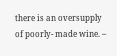there is an oversupply of poorly- made wine. –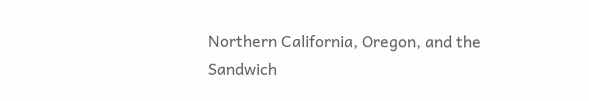Northern California, Oregon, and the Sandwich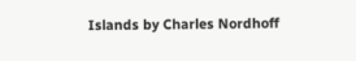Islands by Charles Nordhoff